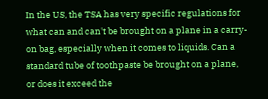In the US, the TSA has very specific regulations for what can and can't be brought on a plane in a carry-on bag, especially when it comes to liquids. Can a standard tube of toothpaste be brought on a plane, or does it exceed the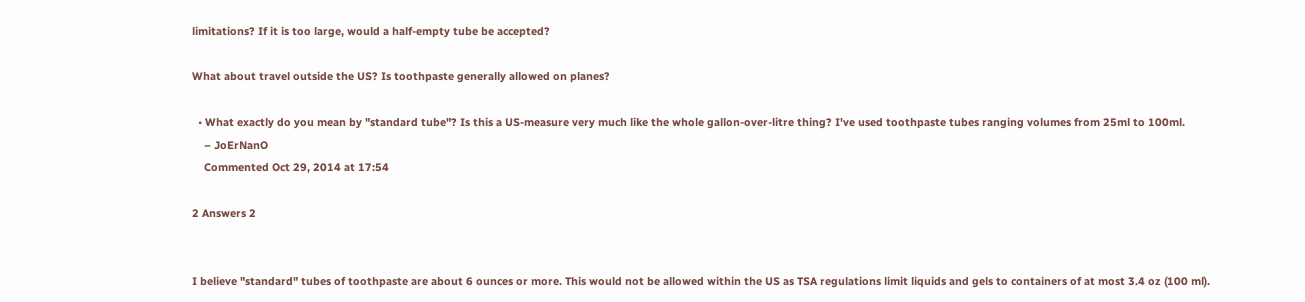limitations? If it is too large, would a half-empty tube be accepted?

What about travel outside the US? Is toothpaste generally allowed on planes?

  • What exactly do you mean by "standard tube"? Is this a US-measure very much like the whole gallon-over-litre thing? I've used toothpaste tubes ranging volumes from 25ml to 100ml.
    – JoErNanO
    Commented Oct 29, 2014 at 17:54

2 Answers 2


I believe "standard" tubes of toothpaste are about 6 ounces or more. This would not be allowed within the US as TSA regulations limit liquids and gels to containers of at most 3.4 oz (100 ml).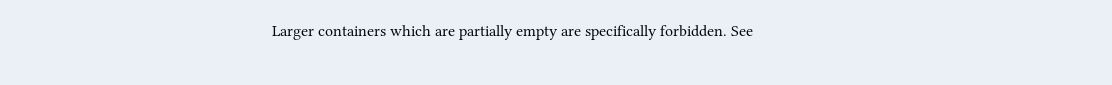Larger containers which are partially empty are specifically forbidden. See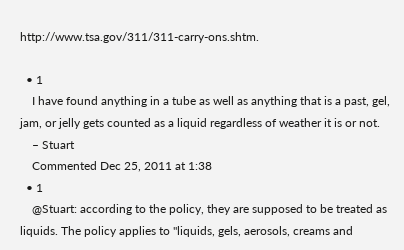http://www.tsa.gov/311/311-carry-ons.shtm.

  • 1
    I have found anything in a tube as well as anything that is a past, gel, jam, or jelly gets counted as a liquid regardless of weather it is or not.
    – Stuart
    Commented Dec 25, 2011 at 1:38
  • 1
    @Stuart: according to the policy, they are supposed to be treated as liquids. The policy applies to "liquids, gels, aerosols, creams and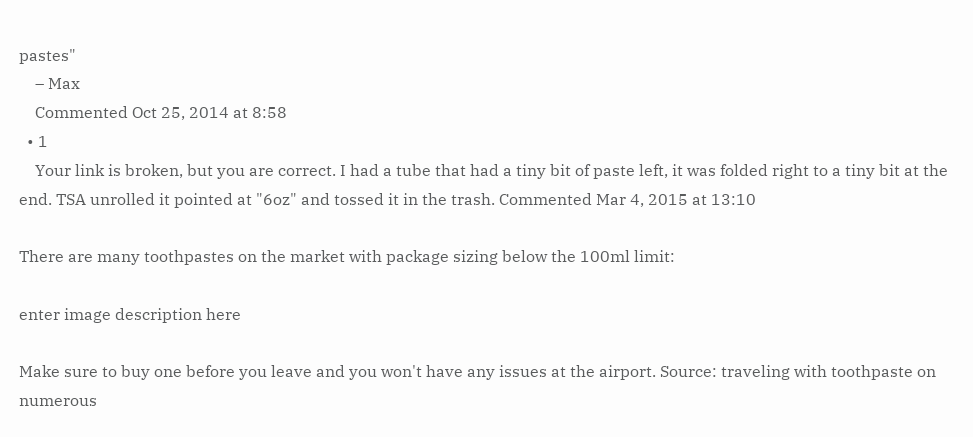pastes"
    – Max
    Commented Oct 25, 2014 at 8:58
  • 1
    Your link is broken, but you are correct. I had a tube that had a tiny bit of paste left, it was folded right to a tiny bit at the end. TSA unrolled it pointed at "6oz" and tossed it in the trash. Commented Mar 4, 2015 at 13:10

There are many toothpastes on the market with package sizing below the 100ml limit:

enter image description here

Make sure to buy one before you leave and you won't have any issues at the airport. Source: traveling with toothpaste on numerous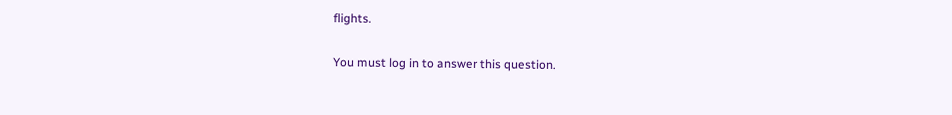flights.

You must log in to answer this question.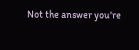Not the answer you're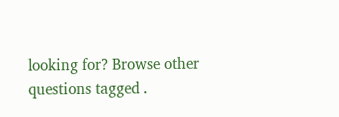looking for? Browse other questions tagged .